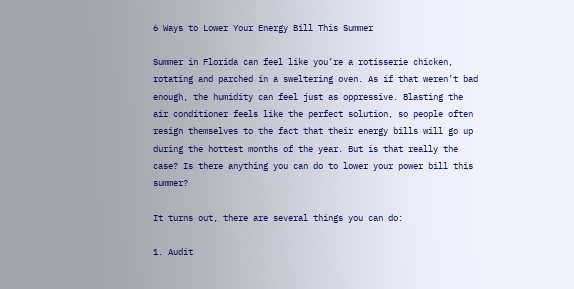6 Ways to Lower Your Energy Bill This Summer

Summer in Florida can feel like you’re a rotisserie chicken, rotating and parched in a sweltering oven. As if that weren’t bad enough, the humidity can feel just as oppressive. Blasting the air conditioner feels like the perfect solution, so people often resign themselves to the fact that their energy bills will go up during the hottest months of the year. But is that really the case? Is there anything you can do to lower your power bill this summer?

It turns out, there are several things you can do:

1. Audit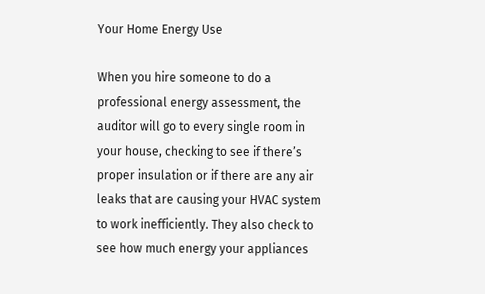Your Home Energy Use

When you hire someone to do a professional energy assessment, the auditor will go to every single room in your house, checking to see if there’s proper insulation or if there are any air leaks that are causing your HVAC system to work inefficiently. They also check to see how much energy your appliances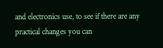and electronics use, to see if there are any practical changes you can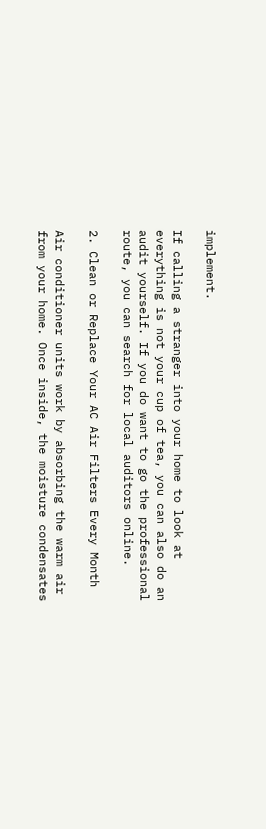implement.

If calling a stranger into your home to look at everything is not your cup of tea, you can also do an audit yourself. If you do want to go the professional route, you can search for local auditors online.

2. Clean or Replace Your AC Air Filters Every Month

Air conditioner units work by absorbing the warm air from your home. Once inside, the moisture condensates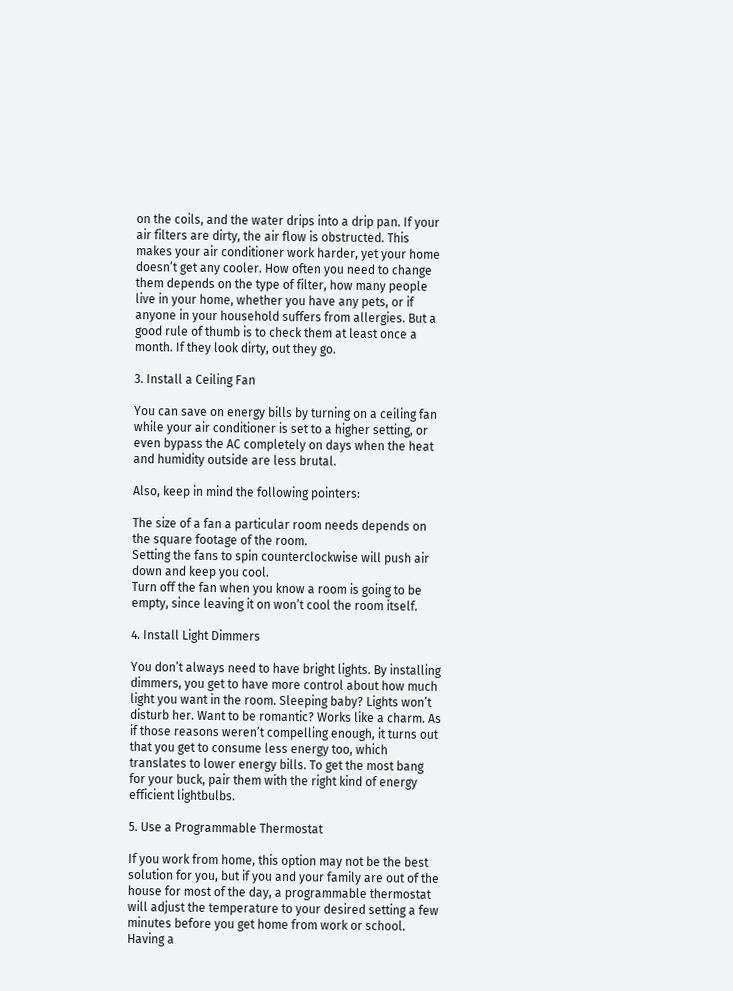on the coils, and the water drips into a drip pan. If your air filters are dirty, the air flow is obstructed. This makes your air conditioner work harder, yet your home doesn’t get any cooler. How often you need to change them depends on the type of filter, how many people live in your home, whether you have any pets, or if anyone in your household suffers from allergies. But a good rule of thumb is to check them at least once a month. If they look dirty, out they go.

3. Install a Ceiling Fan

You can save on energy bills by turning on a ceiling fan while your air conditioner is set to a higher setting, or even bypass the AC completely on days when the heat and humidity outside are less brutal.

Also, keep in mind the following pointers:

The size of a fan a particular room needs depends on the square footage of the room.
Setting the fans to spin counterclockwise will push air down and keep you cool.
Turn off the fan when you know a room is going to be empty, since leaving it on won’t cool the room itself.

4. Install Light Dimmers

You don’t always need to have bright lights. By installing dimmers, you get to have more control about how much light you want in the room. Sleeping baby? Lights won’t disturb her. Want to be romantic? Works like a charm. As if those reasons weren’t compelling enough, it turns out that you get to consume less energy too, which translates to lower energy bills. To get the most bang for your buck, pair them with the right kind of energy efficient lightbulbs.

5. Use a Programmable Thermostat

If you work from home, this option may not be the best solution for you, but if you and your family are out of the house for most of the day, a programmable thermostat will adjust the temperature to your desired setting a few minutes before you get home from work or school. Having a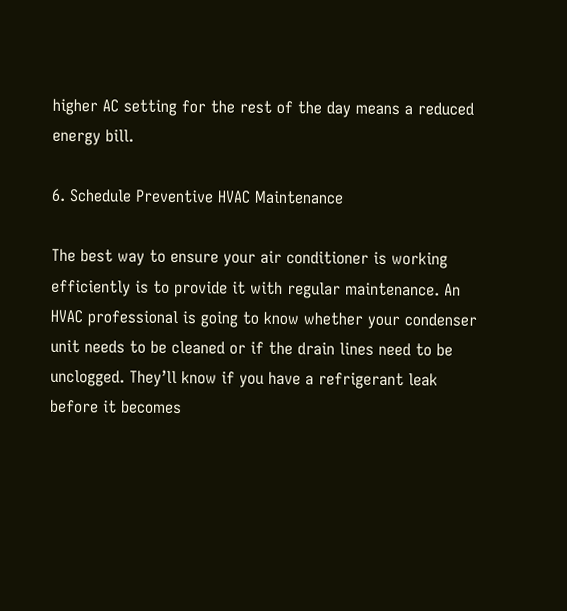higher AC setting for the rest of the day means a reduced energy bill.

6. Schedule Preventive HVAC Maintenance

The best way to ensure your air conditioner is working efficiently is to provide it with regular maintenance. An HVAC professional is going to know whether your condenser unit needs to be cleaned or if the drain lines need to be unclogged. They’ll know if you have a refrigerant leak before it becomes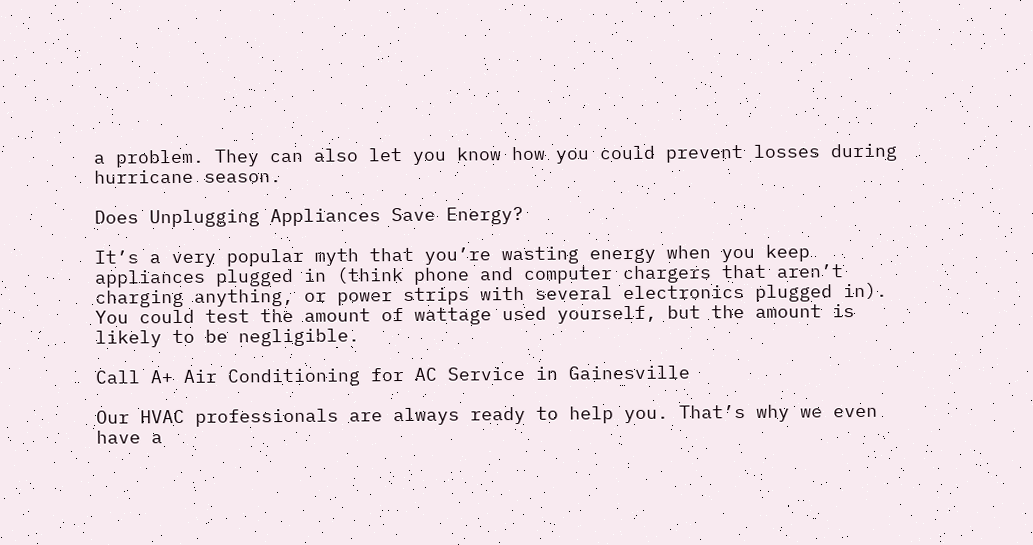a problem. They can also let you know how you could prevent losses during hurricane season.

Does Unplugging Appliances Save Energy?

It’s a very popular myth that you’re wasting energy when you keep appliances plugged in (think phone and computer chargers that aren’t charging anything, or power strips with several electronics plugged in). You could test the amount of wattage used yourself, but the amount is likely to be negligible.

Call A+ Air Conditioning for AC Service in Gainesville

Our HVAC professionals are always ready to help you. That’s why we even have a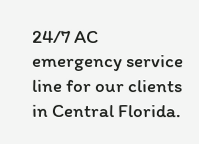24/7 AC emergency service line for our clients in Central Florida.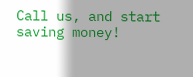Call us, and start saving money!